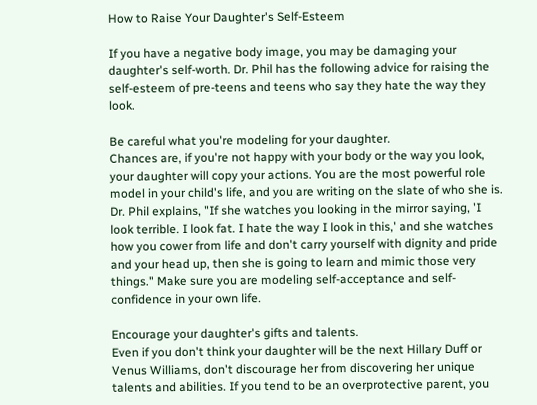How to Raise Your Daughter's Self-Esteem

If you have a negative body image, you may be damaging your daughter's self-worth. Dr. Phil has the following advice for raising the self-esteem of pre-teens and teens who say they hate the way they look.

Be careful what you're modeling for your daughter.
Chances are, if you're not happy with your body or the way you look, your daughter will copy your actions. You are the most powerful role model in your child's life, and you are writing on the slate of who she is. Dr. Phil explains, "If she watches you looking in the mirror saying, 'I look terrible. I look fat. I hate the way I look in this,' and she watches how you cower from life and don't carry yourself with dignity and pride and your head up, then she is going to learn and mimic those very things." Make sure you are modeling self-acceptance and self-confidence in your own life.

Encourage your daughter's gifts and talents.
Even if you don't think your daughter will be the next Hillary Duff or Venus Williams, don't discourage her from discovering her unique talents and abilities. If you tend to be an overprotective parent, you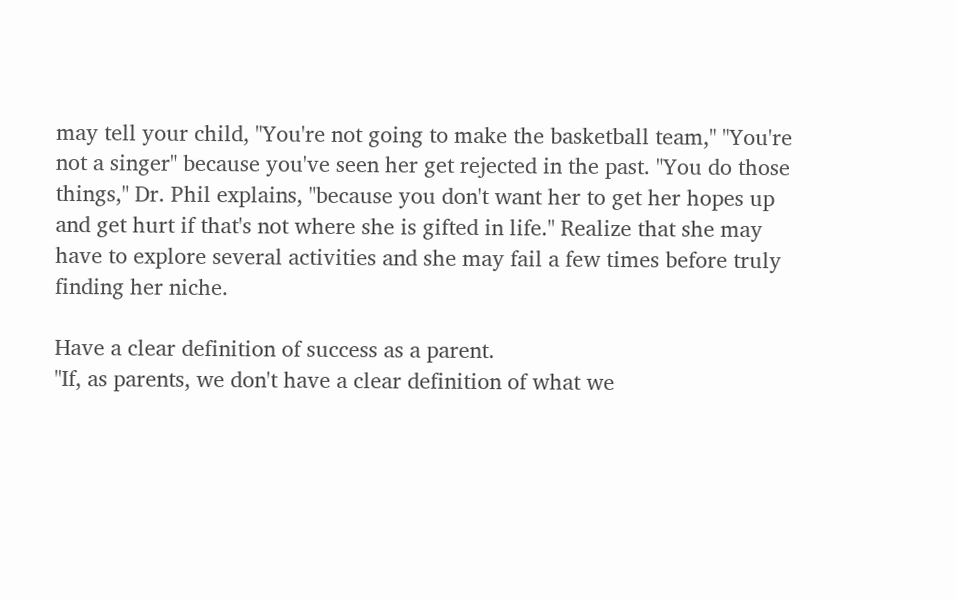may tell your child, "You're not going to make the basketball team," "You're not a singer" because you've seen her get rejected in the past. "You do those things," Dr. Phil explains, "because you don't want her to get her hopes up and get hurt if that's not where she is gifted in life." Realize that she may have to explore several activities and she may fail a few times before truly finding her niche.

Have a clear definition of success as a parent.
"If, as parents, we don't have a clear definition of what we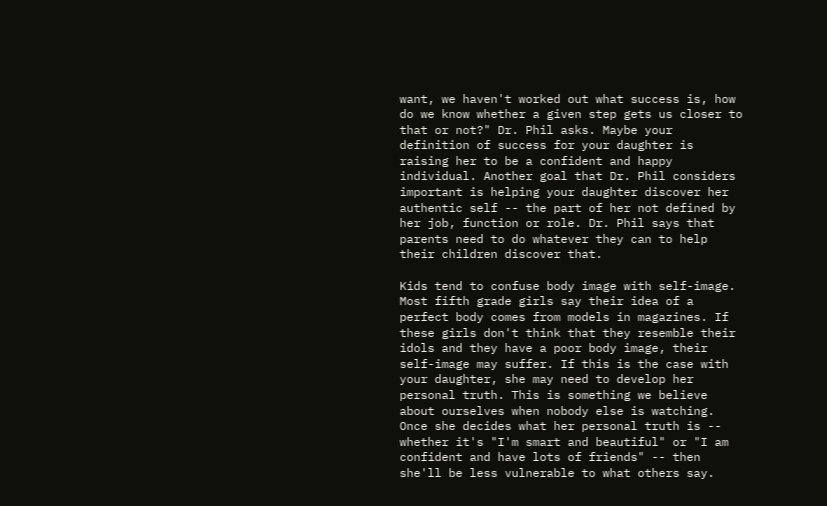want, we haven't worked out what success is, how do we know whether a given step gets us closer to that or not?" Dr. Phil asks. Maybe your definition of success for your daughter is raising her to be a confident and happy individual. Another goal that Dr. Phil considers important is helping your daughter discover her authentic self -- the part of her not defined by her job, function or role. Dr. Phil says that parents need to do whatever they can to help their children discover that.

Kids tend to confuse body image with self-image.
Most fifth grade girls say their idea of a perfect body comes from models in magazines. If these girls don't think that they resemble their idols and they have a poor body image, their self-image may suffer. If this is the case with your daughter, she may need to develop her personal truth. This is something we believe about ourselves when nobody else is watching. Once she decides what her personal truth is -- whether it's "I'm smart and beautiful" or "I am confident and have lots of friends" -- then she'll be less vulnerable to what others say.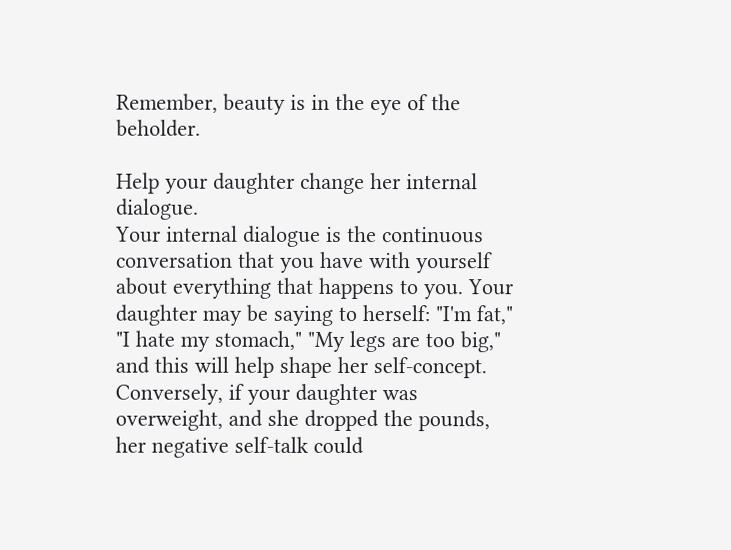Remember, beauty is in the eye of the beholder.

Help your daughter change her internal dialogue.
Your internal dialogue is the continuous conversation that you have with yourself about everything that happens to you. Your daughter may be saying to herself: "I'm fat," "I hate my stomach," "My legs are too big," and this will help shape her self-concept. Conversely, if your daughter was overweight, and she dropped the pounds, her negative self-talk could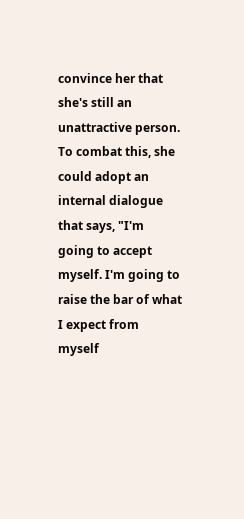convince her that she's still an unattractive person. To combat this, she could adopt an internal dialogue that says, "I'm going to accept myself. I'm going to raise the bar of what I expect from myself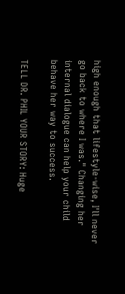high enough that lifestyle-wise, I'll never go back to where I was." Changing her internal dialogue can help your child behave her way to success.

TELL DR. PHIL YOUR STORY: Huge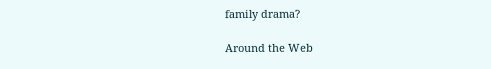family drama?

Around the Web